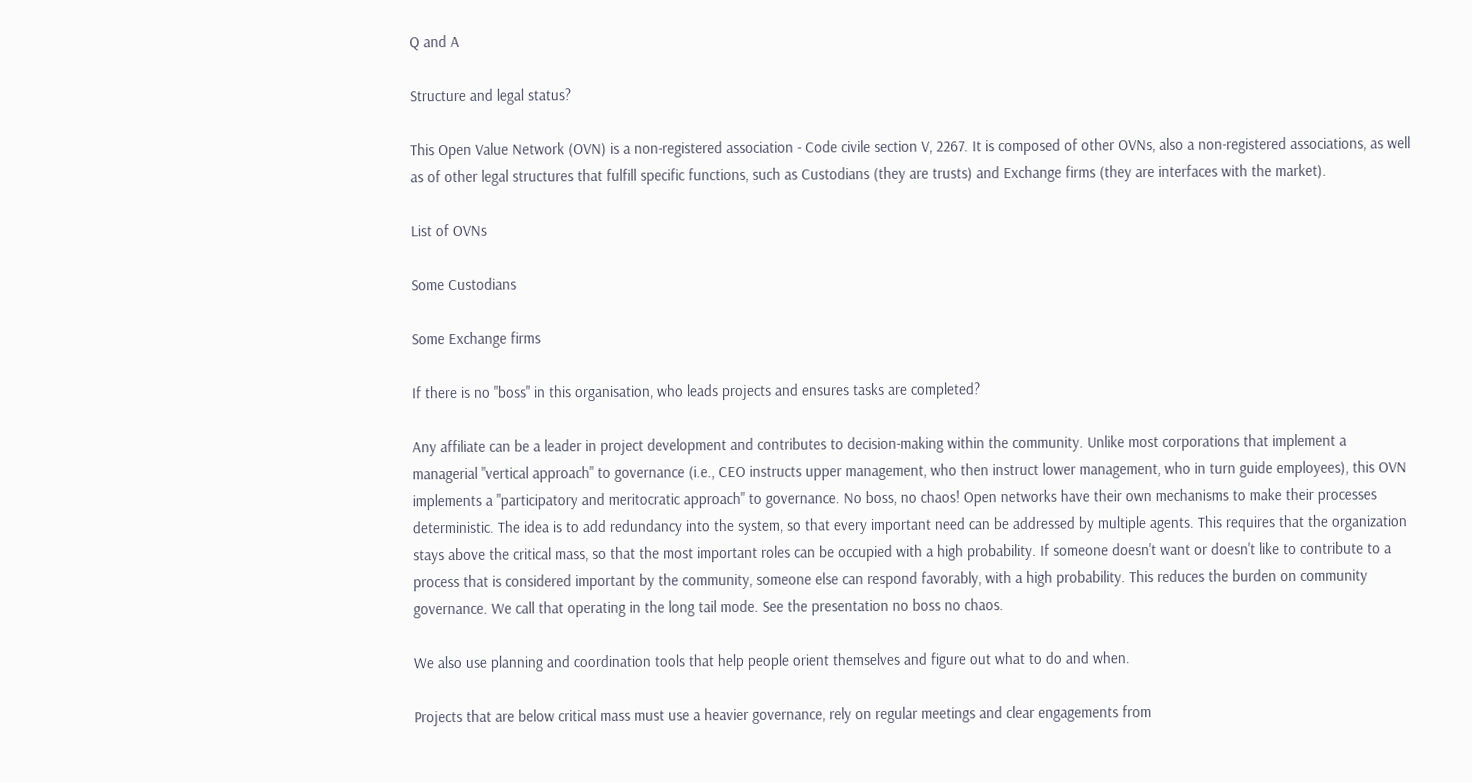Q and A

Structure and legal status?

This Open Value Network (OVN) is a non-registered association - Code civile section V, 2267. It is composed of other OVNs, also a non-registered associations, as well as of other legal structures that fulfill specific functions, such as Custodians (they are trusts) and Exchange firms (they are interfaces with the market).

List of OVNs

Some Custodians

Some Exchange firms

If there is no "boss" in this organisation, who leads projects and ensures tasks are completed?

Any affiliate can be a leader in project development and contributes to decision-making within the community. Unlike most corporations that implement a managerial "vertical approach" to governance (i.e., CEO instructs upper management, who then instruct lower management, who in turn guide employees), this OVN implements a "participatory and meritocratic approach" to governance. No boss, no chaos! Open networks have their own mechanisms to make their processes deterministic. The idea is to add redundancy into the system, so that every important need can be addressed by multiple agents. This requires that the organization stays above the critical mass, so that the most important roles can be occupied with a high probability. If someone doesn't want or doesn't like to contribute to a process that is considered important by the community, someone else can respond favorably, with a high probability. This reduces the burden on community governance. We call that operating in the long tail mode. See the presentation no boss no chaos.

We also use planning and coordination tools that help people orient themselves and figure out what to do and when.

Projects that are below critical mass must use a heavier governance, rely on regular meetings and clear engagements from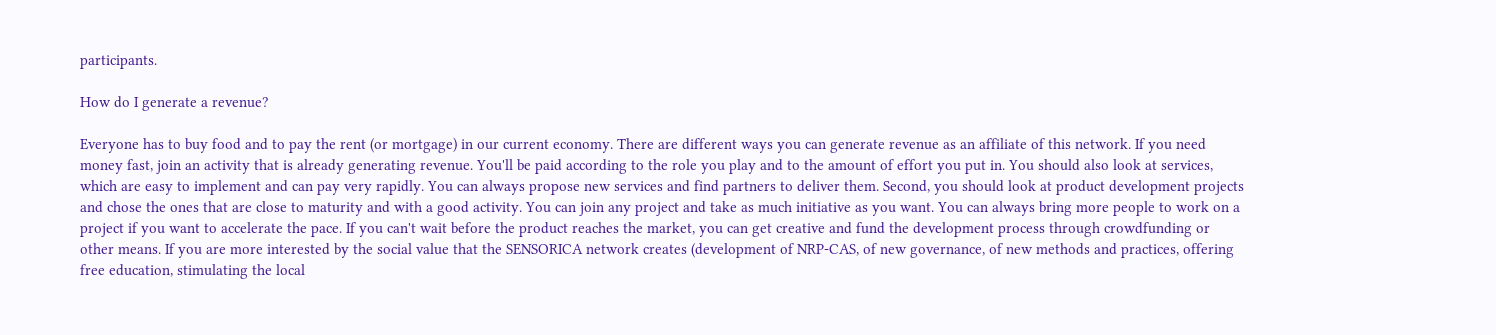participants.

How do I generate a revenue?

Everyone has to buy food and to pay the rent (or mortgage) in our current economy. There are different ways you can generate revenue as an affiliate of this network. If you need money fast, join an activity that is already generating revenue. You'll be paid according to the role you play and to the amount of effort you put in. You should also look at services, which are easy to implement and can pay very rapidly. You can always propose new services and find partners to deliver them. Second, you should look at product development projects and chose the ones that are close to maturity and with a good activity. You can join any project and take as much initiative as you want. You can always bring more people to work on a project if you want to accelerate the pace. If you can't wait before the product reaches the market, you can get creative and fund the development process through crowdfunding or other means. If you are more interested by the social value that the SENSORICA network creates (development of NRP-CAS, of new governance, of new methods and practices, offering free education, stimulating the local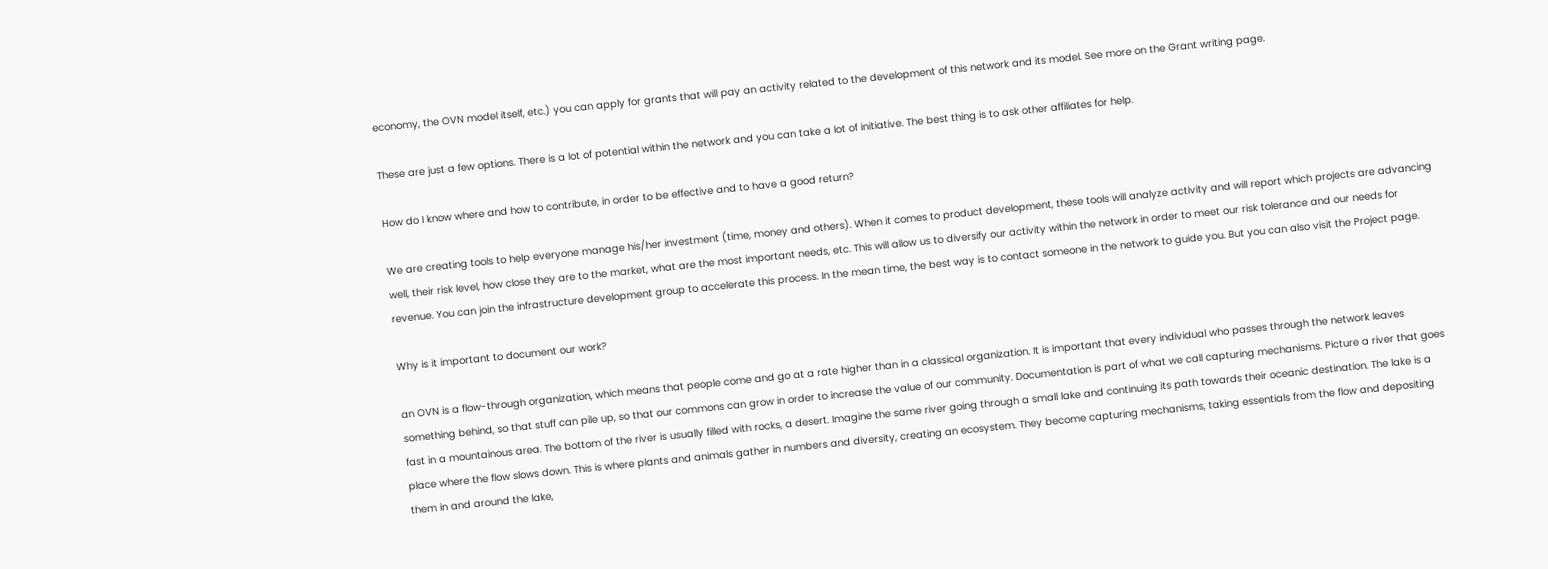economy, the OVN model itself, etc.) you can apply for grants that will pay an activity related to the development of this network and its model. See more on the Grant writing page.

These are just a few options. There is a lot of potential within the network and you can take a lot of initiative. The best thing is to ask other affiliates for help.

How do I know where and how to contribute, in order to be effective and to have a good return?

We are creating tools to help everyone manage his/her investment (time, money and others). When it comes to product development, these tools will analyze activity and will report which projects are advancing well, their risk level, how close they are to the market, what are the most important needs, etc. This will allow us to diversify our activity within the network in order to meet our risk tolerance and our needs for revenue. You can join the infrastructure development group to accelerate this process. In the mean time, the best way is to contact someone in the network to guide you. But you can also visit the Project page.

Why is it important to document our work?

an OVN is a flow-through organization, which means that people come and go at a rate higher than in a classical organization. It is important that every individual who passes through the network leaves something behind, so that stuff can pile up, so that our commons can grow in order to increase the value of our community. Documentation is part of what we call capturing mechanisms. Picture a river that goes fast in a mountainous area. The bottom of the river is usually filled with rocks, a desert. Imagine the same river going through a small lake and continuing its path towards their oceanic destination. The lake is a place where the flow slows down. This is where plants and animals gather in numbers and diversity, creating an ecosystem. They become capturing mechanisms, taking essentials from the flow and depositing them in and around the lake,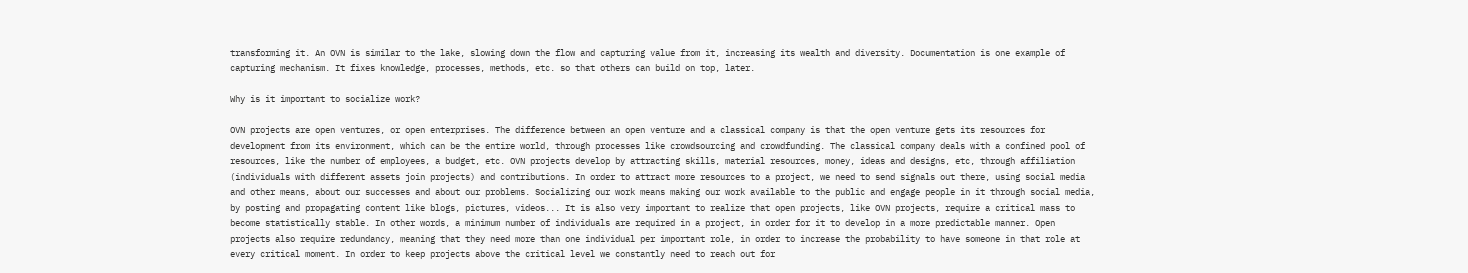transforming it. An OVN is similar to the lake, slowing down the flow and capturing value from it, increasing its wealth and diversity. Documentation is one example of capturing mechanism. It fixes knowledge, processes, methods, etc. so that others can build on top, later.

Why is it important to socialize work?

OVN projects are open ventures, or open enterprises. The difference between an open venture and a classical company is that the open venture gets its resources for development from its environment, which can be the entire world, through processes like crowdsourcing and crowdfunding. The classical company deals with a confined pool of resources, like the number of employees, a budget, etc. OVN projects develop by attracting skills, material resources, money, ideas and designs, etc, through affiliation (individuals with different assets join projects) and contributions. In order to attract more resources to a project, we need to send signals out there, using social media and other means, about our successes and about our problems. Socializing our work means making our work available to the public and engage people in it through social media, by posting and propagating content like blogs, pictures, videos... It is also very important to realize that open projects, like OVN projects, require a critical mass to become statistically stable. In other words, a minimum number of individuals are required in a project, in order for it to develop in a more predictable manner. Open projects also require redundancy, meaning that they need more than one individual per important role, in order to increase the probability to have someone in that role at every critical moment. In order to keep projects above the critical level we constantly need to reach out for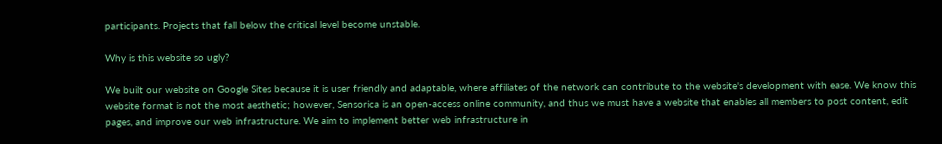participants. Projects that fall below the critical level become unstable.

Why is this website so ugly?

We built our website on Google Sites because it is user friendly and adaptable, where affiliates of the network can contribute to the website's development with ease. We know this website format is not the most aesthetic; however, Sensorica is an open-access online community, and thus we must have a website that enables all members to post content, edit pages, and improve our web infrastructure. We aim to implement better web infrastructure in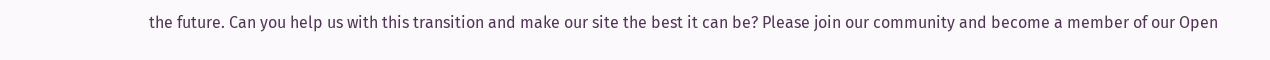the future. Can you help us with this transition and make our site the best it can be? Please join our community and become a member of our Open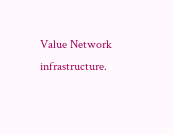Value Network infrastructure.